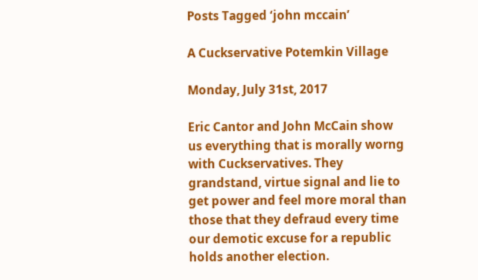Posts Tagged ‘john mccain’

A Cuckservative Potemkin Village

Monday, July 31st, 2017

Eric Cantor and John McCain show us everything that is morally worng with Cuckservatives. They grandstand, virtue signal and lie to get power and feel more moral than those that they defraud every time our demotic excuse for a republic holds another election.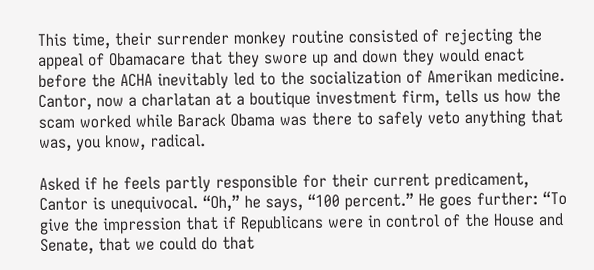This time, their surrender monkey routine consisted of rejecting the appeal of Obamacare that they swore up and down they would enact before the ACHA inevitably led to the socialization of Amerikan medicine. Cantor, now a charlatan at a boutique investment firm, tells us how the scam worked while Barack Obama was there to safely veto anything that was, you know, radical.

Asked if he feels partly responsible for their current predicament, Cantor is unequivocal. “Oh,” he says, “100 percent.” He goes further: “To give the impression that if Republicans were in control of the House and Senate, that we could do that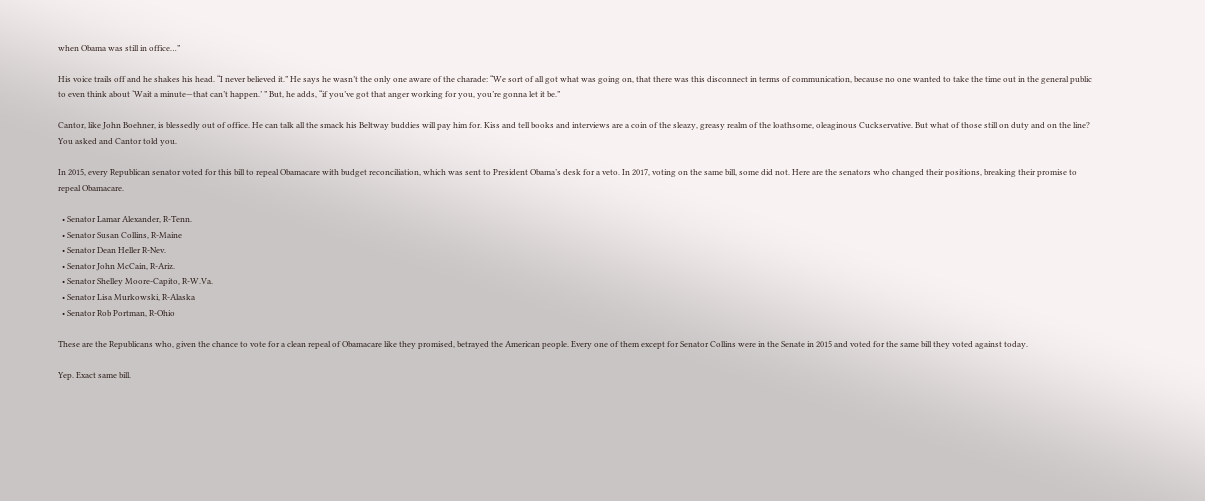when Obama was still in office…”

His voice trails off and he shakes his head. “I never believed it.” He says he wasn’t the only one aware of the charade: “We sort of all got what was going on, that there was this disconnect in terms of communication, because no one wanted to take the time out in the general public to even think about ‘Wait a minute—that can’t happen.’ ” But, he adds, “if you’ve got that anger working for you, you’re gonna let it be.”

Cantor, like John Boehner, is blessedly out of office. He can talk all the smack his Beltway buddies will pay him for. Kiss and tell books and interviews are a coin of the sleazy, greasy realm of the loathsome, oleaginous Cuckservative. But what of those still on duty and on the line? You asked and Cantor told you.

In 2015, every Republican senator voted for this bill to repeal Obamacare with budget reconciliation, which was sent to President Obama’s desk for a veto. In 2017, voting on the same bill, some did not. Here are the senators who changed their positions, breaking their promise to repeal Obamacare.

  • Senator Lamar Alexander, R-Tenn.
  • Senator Susan Collins, R-Maine
  • Senator Dean Heller R-Nev.
  • Senator John McCain, R-Ariz.
  • Senator Shelley Moore-Capito, R-W.Va.
  • Senator Lisa Murkowski, R-Alaska
  • Senator Rob Portman, R-Ohio

These are the Republicans who, given the chance to vote for a clean repeal of Obamacare like they promised, betrayed the American people. Every one of them except for Senator Collins were in the Senate in 2015 and voted for the same bill they voted against today.

Yep. Exact same bill.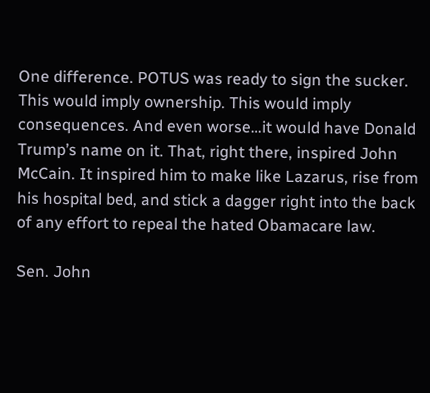One difference. POTUS was ready to sign the sucker. This would imply ownership. This would imply consequences. And even worse…it would have Donald Trump’s name on it. That, right there, inspired John McCain. It inspired him to make like Lazarus, rise from his hospital bed, and stick a dagger right into the back of any effort to repeal the hated Obamacare law.

Sen. John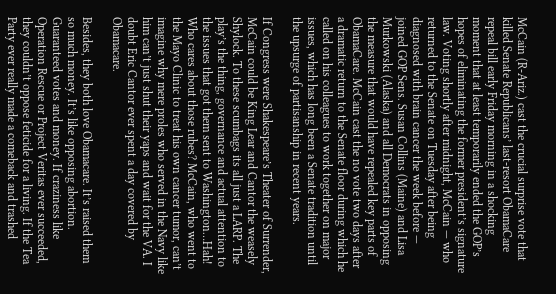McCain (R-Ariz.) cast the crucial surprise vote that killed Senate Republicans’ last-resort ObamaCare repeal bill early Friday morning in a shocking moment that at least temporarily ended the GOP’s hopes of eliminating the former president’s signature law. Voting shortly after midnight, McCain — who returned to the Senate on Tuesday after being diagnosed with brain cancer the week before — joined GOP Sens. Susan Collins (Maine) and Lisa Murkowski (Alaska) and all Democrats in opposing the measure that would have repealed key parts of ObamaCare. McCain cast the no vote two days after a dramatic return to the Senate floor during which he called on his colleagues to work together on major issues, which has long been a Senate tradition until the upsurge of partisanship in recent years.

If Congress were Shakespeare’s Theater of Surrender, McCain could be King Lear and Cantor the weasely Shylock. To these scumbags its all just a LARP. The play’s the thing, governance and actual attention to the issues that got them sent to Washington…Hah! Who cares about those rubes? McCain, who went to the Mayo Clinic to treat his own cancer tumor, can’t imagine why mere proles who served in the Navy like him can’t just shut their yaps and wait for the VA. I doubt Eric Cantor ever spent a day covered by Obamacare.

Besides, they both love Obamacare. It’s raised them so much money. It’s like opposing abortion. Guaranteed votes and money. If craziness like Operation Rescue or Project Veritas ever succeeded, they couldn’t oppose feticide for a living. If the Tea Party ever really made a comeback and trashed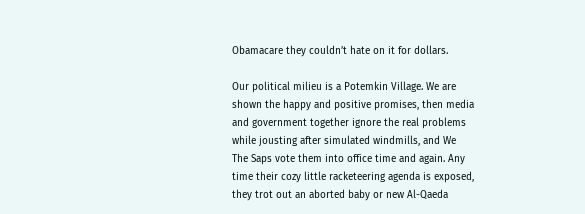Obamacare they couldn’t hate on it for dollars.

Our political milieu is a Potemkin Village. We are shown the happy and positive promises, then media and government together ignore the real problems while jousting after simulated windmills, and We The Saps vote them into office time and again. Any time their cozy little racketeering agenda is exposed, they trot out an aborted baby or new Al-Qaeda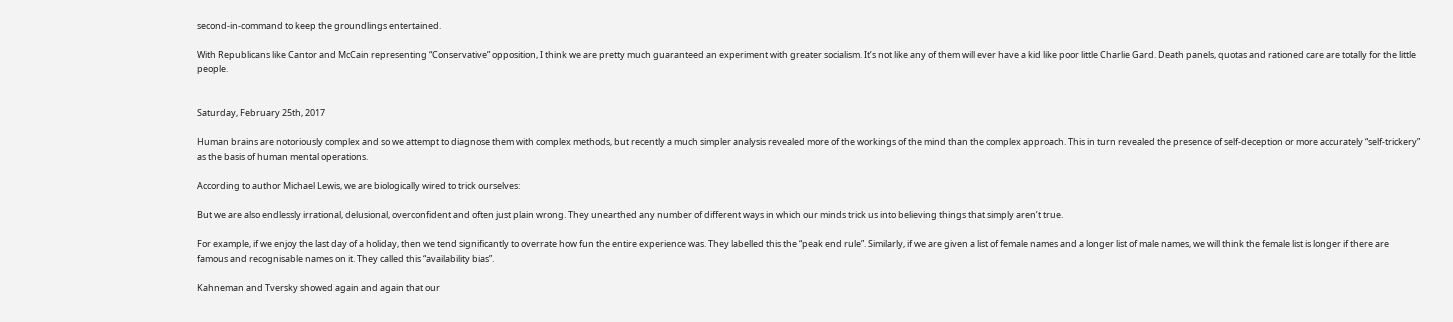second-in-command to keep the groundlings entertained.

With Republicans like Cantor and McCain representing “Conservative” opposition, I think we are pretty much guaranteed an experiment with greater socialism. It’s not like any of them will ever have a kid like poor little Charlie Gard. Death panels, quotas and rationed care are totally for the little people.


Saturday, February 25th, 2017

Human brains are notoriously complex and so we attempt to diagnose them with complex methods, but recently a much simpler analysis revealed more of the workings of the mind than the complex approach. This in turn revealed the presence of self-deception or more accurately “self-trickery” as the basis of human mental operations.

According to author Michael Lewis, we are biologically wired to trick ourselves:

But we are also endlessly irrational, delusional, overconfident and often just plain wrong. They unearthed any number of different ways in which our minds trick us into believing things that simply aren’t true.

For example, if we enjoy the last day of a holiday, then we tend significantly to overrate how fun the entire experience was. They labelled this the “peak end rule”. Similarly, if we are given a list of female names and a longer list of male names, we will think the female list is longer if there are famous and recognisable names on it. They called this “availability bias”.

Kahneman and Tversky showed again and again that our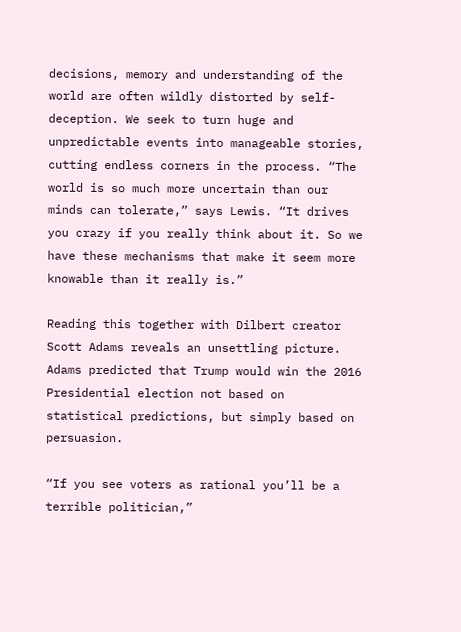decisions, memory and understanding of the world are often wildly distorted by self-deception. We seek to turn huge and unpredictable events into manageable stories, cutting endless corners in the process. “The world is so much more uncertain than our minds can tolerate,” says Lewis. “It drives you crazy if you really think about it. So we have these mechanisms that make it seem more knowable than it really is.”

Reading this together with Dilbert creator Scott Adams reveals an unsettling picture. Adams predicted that Trump would win the 2016 Presidential election not based on statistical predictions, but simply based on persuasion.

“If you see voters as rational you’ll be a terrible politician,”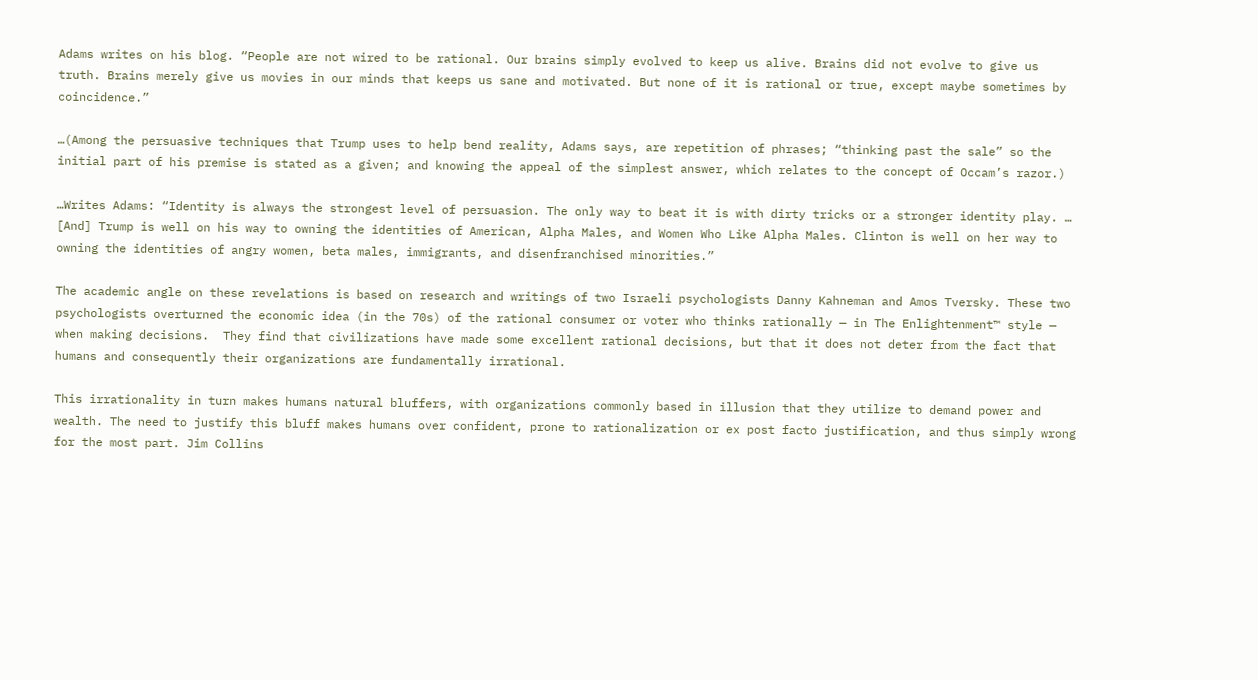Adams writes on his blog. “People are not wired to be rational. Our brains simply evolved to keep us alive. Brains did not evolve to give us truth. Brains merely give us movies in our minds that keeps us sane and motivated. But none of it is rational or true, except maybe sometimes by coincidence.”

…(Among the persuasive techniques that Trump uses to help bend reality, Adams says, are repetition of phrases; “thinking past the sale” so the initial part of his premise is stated as a given; and knowing the appeal of the simplest answer, which relates to the concept of Occam’s razor.)

…Writes Adams: “Identity is always the strongest level of persuasion. The only way to beat it is with dirty tricks or a stronger identity play. … [And] Trump is well on his way to owning the identities of American, Alpha Males, and Women Who Like Alpha Males. Clinton is well on her way to owning the identities of angry women, beta males, immigrants, and disenfranchised minorities.”

The academic angle on these revelations is based on research and writings of two Israeli psychologists Danny Kahneman and Amos Tversky. These two psychologists overturned the economic idea (in the 70s) of the rational consumer or voter who thinks rationally — in The Enlightenment™ style — when making decisions.  They find that civilizations have made some excellent rational decisions, but that it does not deter from the fact that humans and consequently their organizations are fundamentally irrational.

This irrationality in turn makes humans natural bluffers, with organizations commonly based in illusion that they utilize to demand power and wealth. The need to justify this bluff makes humans over confident, prone to rationalization or ex post facto justification, and thus simply wrong for the most part. Jim Collins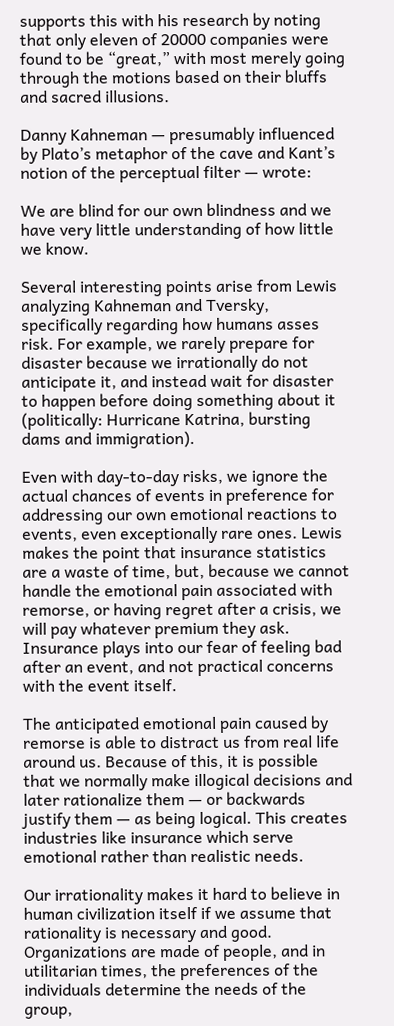supports this with his research by noting that only eleven of 20000 companies were found to be “great,” with most merely going through the motions based on their bluffs and sacred illusions.

Danny Kahneman — presumably influenced by Plato’s metaphor of the cave and Kant’s notion of the perceptual filter — wrote:

We are blind for our own blindness and we have very little understanding of how little we know.

Several interesting points arise from Lewis analyzing Kahneman and Tversky, specifically regarding how humans asses risk. For example, we rarely prepare for disaster because we irrationally do not anticipate it, and instead wait for disaster to happen before doing something about it (politically: Hurricane Katrina, bursting dams and immigration).

Even with day-to-day risks, we ignore the actual chances of events in preference for addressing our own emotional reactions to events, even exceptionally rare ones. Lewis makes the point that insurance statistics are a waste of time, but, because we cannot handle the emotional pain associated with remorse, or having regret after a crisis, we will pay whatever premium they ask. Insurance plays into our fear of feeling bad after an event, and not practical concerns with the event itself.

The anticipated emotional pain caused by remorse is able to distract us from real life around us. Because of this, it is possible that we normally make illogical decisions and later rationalize them — or backwards justify them — as being logical. This creates industries like insurance which serve emotional rather than realistic needs.

Our irrationality makes it hard to believe in human civilization itself if we assume that rationality is necessary and good. Organizations are made of people, and in utilitarian times, the preferences of the individuals determine the needs of the group,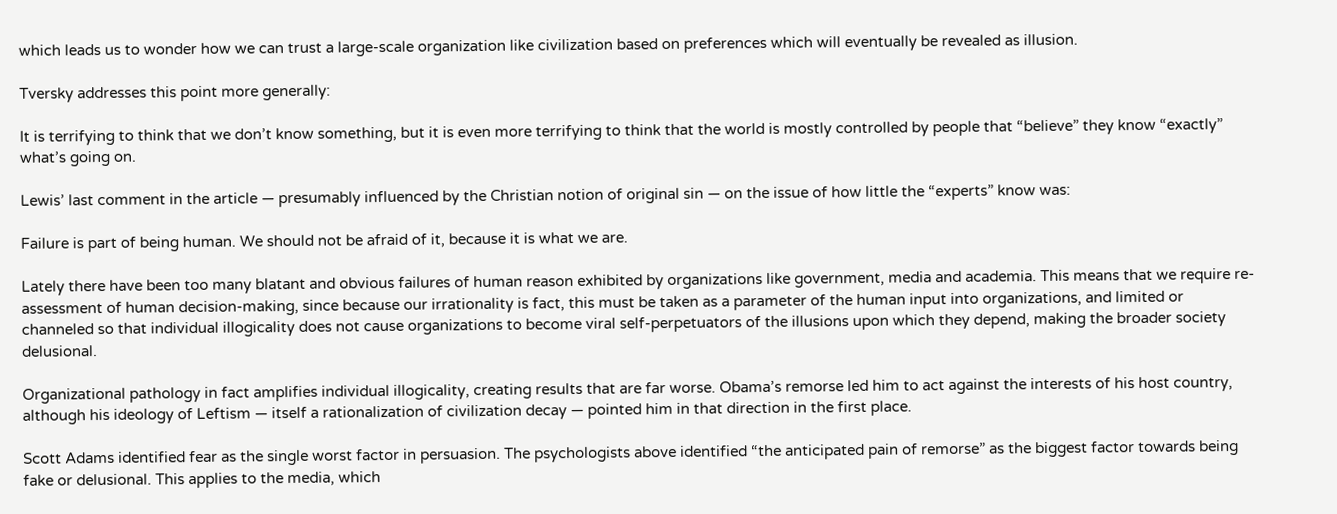which leads us to wonder how we can trust a large-scale organization like civilization based on preferences which will eventually be revealed as illusion.

Tversky addresses this point more generally:

It is terrifying to think that we don’t know something, but it is even more terrifying to think that the world is mostly controlled by people that “believe” they know “exactly” what’s going on.

Lewis’ last comment in the article — presumably influenced by the Christian notion of original sin — on the issue of how little the “experts” know was:

Failure is part of being human. We should not be afraid of it, because it is what we are.

Lately there have been too many blatant and obvious failures of human reason exhibited by organizations like government, media and academia. This means that we require re-assessment of human decision-making, since because our irrationality is fact, this must be taken as a parameter of the human input into organizations, and limited or channeled so that individual illogicality does not cause organizations to become viral self-perpetuators of the illusions upon which they depend, making the broader society delusional.

Organizational pathology in fact amplifies individual illogicality, creating results that are far worse. Obama’s remorse led him to act against the interests of his host country, although his ideology of Leftism — itself a rationalization of civilization decay — pointed him in that direction in the first place.

Scott Adams identified fear as the single worst factor in persuasion. The psychologists above identified “the anticipated pain of remorse” as the biggest factor towards being fake or delusional. This applies to the media, which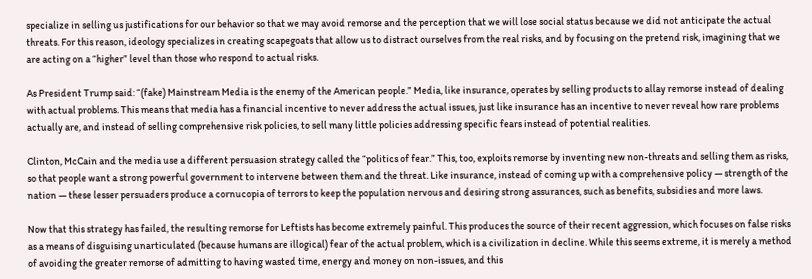specialize in selling us justifications for our behavior so that we may avoid remorse and the perception that we will lose social status because we did not anticipate the actual threats. For this reason, ideology specializes in creating scapegoats that allow us to distract ourselves from the real risks, and by focusing on the pretend risk, imagining that we are acting on a “higher” level than those who respond to actual risks.

As President Trump said: “(fake) Mainstream Media is the enemy of the American people.” Media, like insurance, operates by selling products to allay remorse instead of dealing with actual problems. This means that media has a financial incentive to never address the actual issues, just like insurance has an incentive to never reveal how rare problems actually are, and instead of selling comprehensive risk policies, to sell many little policies addressing specific fears instead of potential realities.

Clinton, McCain and the media use a different persuasion strategy called the “politics of fear.” This, too, exploits remorse by inventing new non-threats and selling them as risks, so that people want a strong powerful government to intervene between them and the threat. Like insurance, instead of coming up with a comprehensive policy — strength of the nation — these lesser persuaders produce a cornucopia of terrors to keep the population nervous and desiring strong assurances, such as benefits, subsidies and more laws.

Now that this strategy has failed, the resulting remorse for Leftists has become extremely painful. This produces the source of their recent aggression, which focuses on false risks as a means of disguising unarticulated (because humans are illogical) fear of the actual problem, which is a civilization in decline. While this seems extreme, it is merely a method of avoiding the greater remorse of admitting to having wasted time, energy and money on non-issues, and this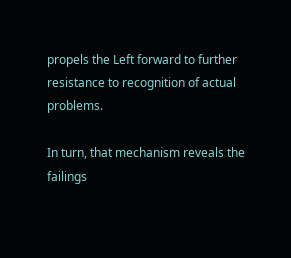propels the Left forward to further resistance to recognition of actual problems.

In turn, that mechanism reveals the failings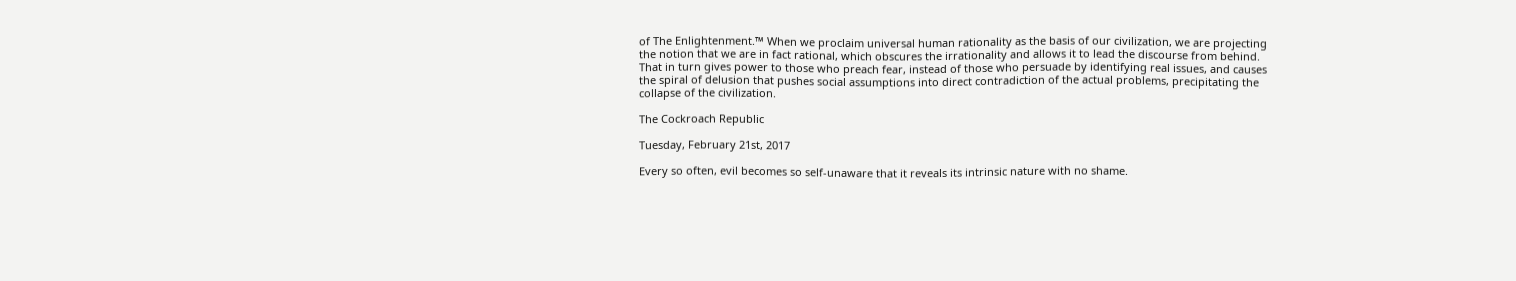of The Enlightenment.™ When we proclaim universal human rationality as the basis of our civilization, we are projecting the notion that we are in fact rational, which obscures the irrationality and allows it to lead the discourse from behind. That in turn gives power to those who preach fear, instead of those who persuade by identifying real issues, and causes the spiral of delusion that pushes social assumptions into direct contradiction of the actual problems, precipitating the collapse of the civilization.

The Cockroach Republic

Tuesday, February 21st, 2017

Every so often, evil becomes so self-unaware that it reveals its intrinsic nature with no shame.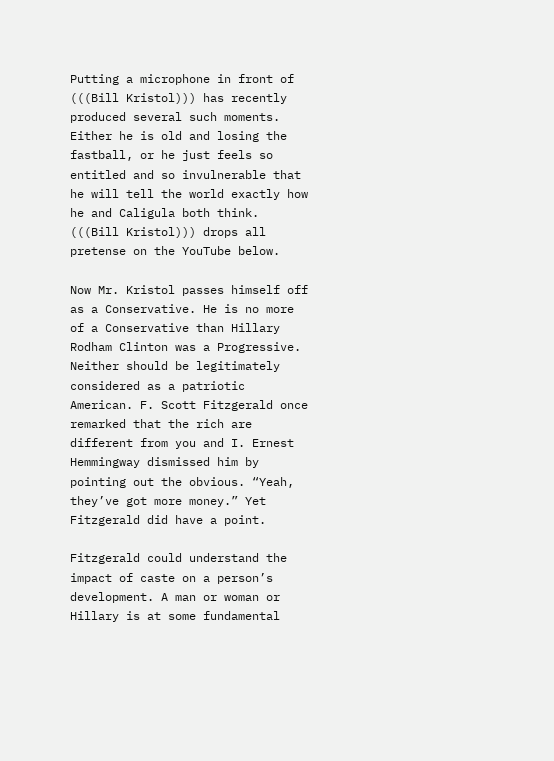Putting a microphone in front of (((Bill Kristol))) has recently produced several such moments. Either he is old and losing the fastball, or he just feels so entitled and so invulnerable that he will tell the world exactly how he and Caligula both think. (((Bill Kristol))) drops all pretense on the YouTube below.

Now Mr. Kristol passes himself off as a Conservative. He is no more of a Conservative than Hillary Rodham Clinton was a Progressive. Neither should be legitimately considered as a patriotic American. F. Scott Fitzgerald once remarked that the rich are different from you and I. Ernest Hemmingway dismissed him by pointing out the obvious. “Yeah, they’ve got more money.” Yet Fitzgerald did have a point.

Fitzgerald could understand the impact of caste on a person’s development. A man or woman or Hillary is at some fundamental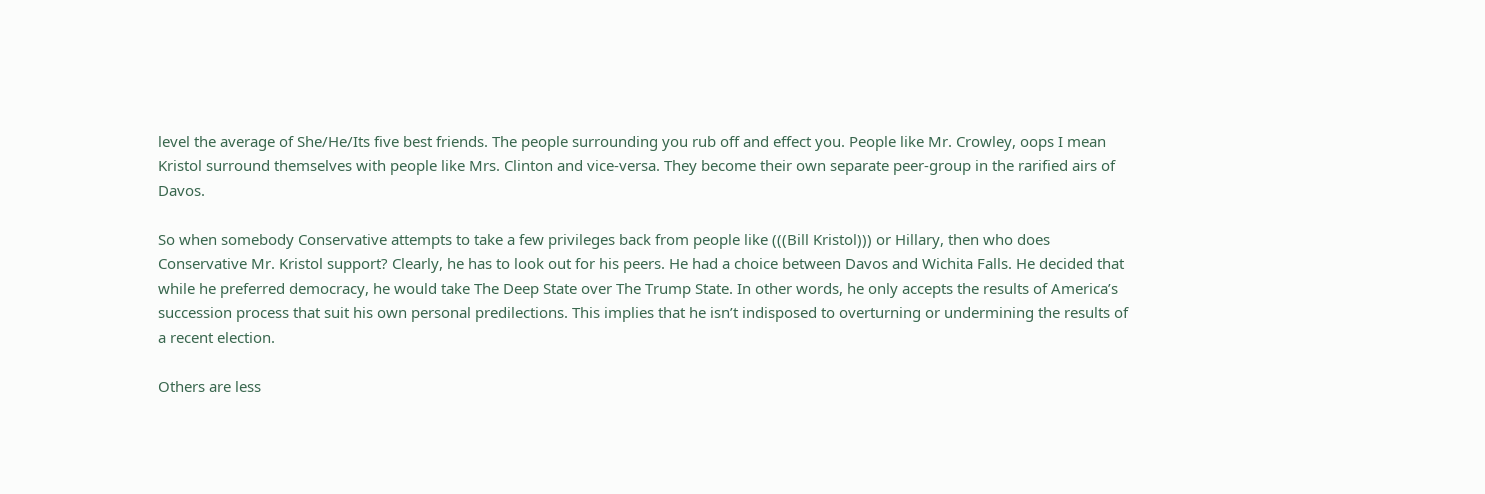level the average of She/He/Its five best friends. The people surrounding you rub off and effect you. People like Mr. Crowley, oops I mean Kristol surround themselves with people like Mrs. Clinton and vice-versa. They become their own separate peer-group in the rarified airs of Davos.

So when somebody Conservative attempts to take a few privileges back from people like (((Bill Kristol))) or Hillary, then who does Conservative Mr. Kristol support? Clearly, he has to look out for his peers. He had a choice between Davos and Wichita Falls. He decided that while he preferred democracy, he would take The Deep State over The Trump State. In other words, he only accepts the results of America’s succession process that suit his own personal predilections. This implies that he isn’t indisposed to overturning or undermining the results of a recent election.

Others are less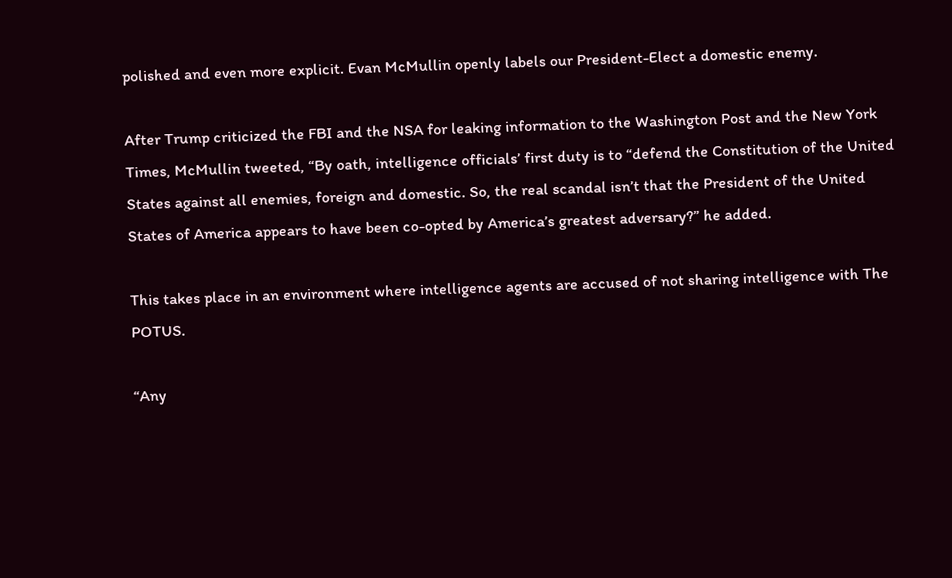polished and even more explicit. Evan McMullin openly labels our President-Elect a domestic enemy.

After Trump criticized the FBI and the NSA for leaking information to the Washington Post and the New York Times, McMullin tweeted, “By oath, intelligence officials’ first duty is to “defend the Constitution of the United States against all enemies, foreign and domestic. So, the real scandal isn’t that the President of the United States of America appears to have been co-opted by America’s greatest adversary?” he added.

This takes place in an environment where intelligence agents are accused of not sharing intelligence with The POTUS.

“Any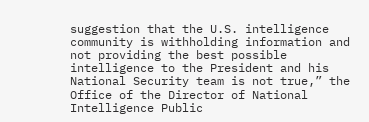suggestion that the U.S. intelligence community is withholding information and not providing the best possible intelligence to the President and his National Security team is not true,” the Office of the Director of National Intelligence Public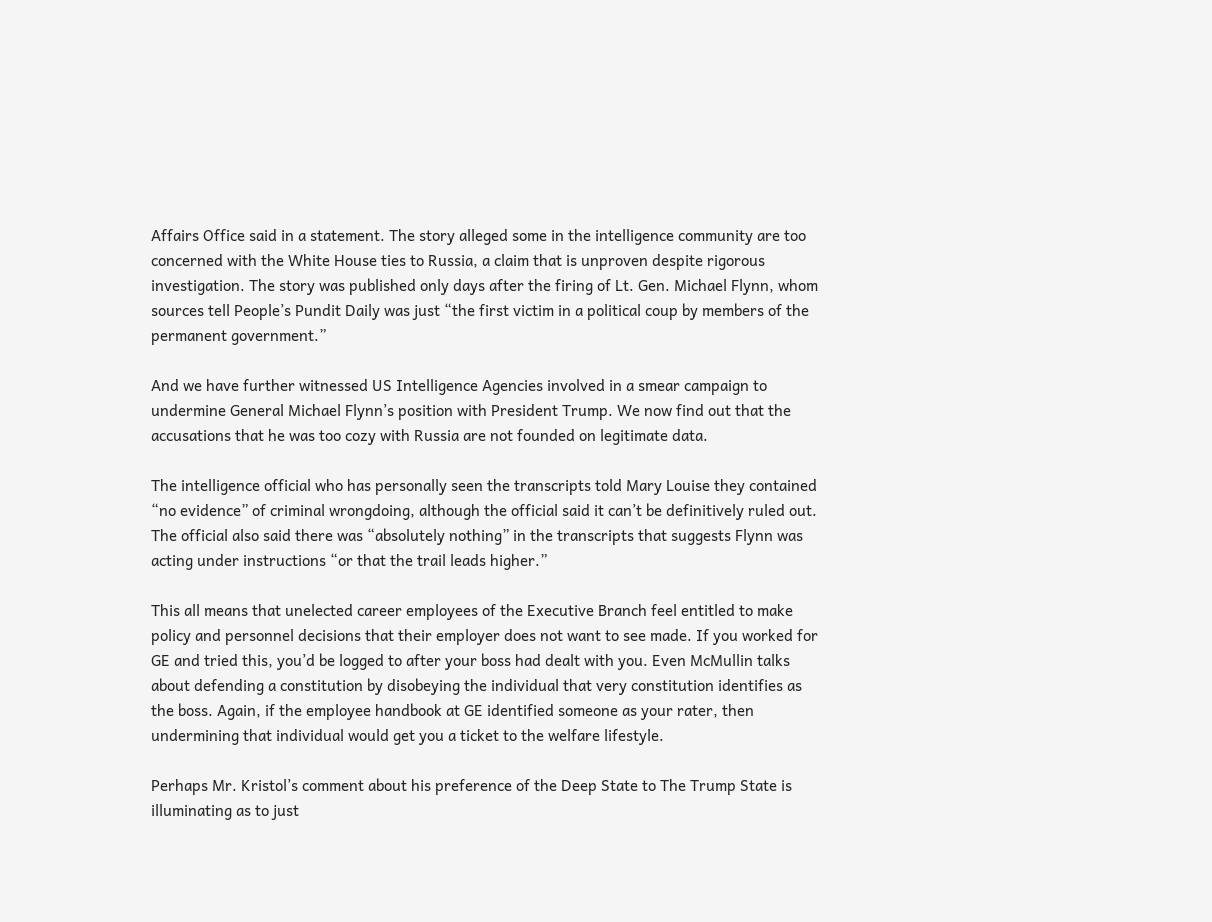Affairs Office said in a statement. The story alleged some in the intelligence community are too concerned with the White House ties to Russia, a claim that is unproven despite rigorous investigation. The story was published only days after the firing of Lt. Gen. Michael Flynn, whom sources tell People’s Pundit Daily was just “the first victim in a political coup by members of the permanent government.”

And we have further witnessed US Intelligence Agencies involved in a smear campaign to undermine General Michael Flynn’s position with President Trump. We now find out that the accusations that he was too cozy with Russia are not founded on legitimate data.

The intelligence official who has personally seen the transcripts told Mary Louise they contained “no evidence” of criminal wrongdoing, although the official said it can’t be definitively ruled out. The official also said there was “absolutely nothing” in the transcripts that suggests Flynn was acting under instructions “or that the trail leads higher.”

This all means that unelected career employees of the Executive Branch feel entitled to make policy and personnel decisions that their employer does not want to see made. If you worked for GE and tried this, you’d be logged to after your boss had dealt with you. Even McMullin talks about defending a constitution by disobeying the individual that very constitution identifies as the boss. Again, if the employee handbook at GE identified someone as your rater, then undermining that individual would get you a ticket to the welfare lifestyle.

Perhaps Mr. Kristol’s comment about his preference of the Deep State to The Trump State is illuminating as to just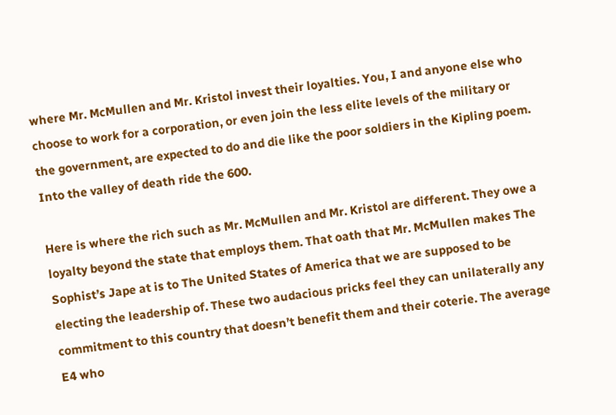where Mr. McMullen and Mr. Kristol invest their loyalties. You, I and anyone else who choose to work for a corporation, or even join the less elite levels of the military or the government, are expected to do and die like the poor soldiers in the Kipling poem. Into the valley of death ride the 600.

Here is where the rich such as Mr. McMullen and Mr. Kristol are different. They owe a loyalty beyond the state that employs them. That oath that Mr. McMullen makes The Sophist’s Jape at is to The United States of America that we are supposed to be electing the leadership of. These two audacious pricks feel they can unilaterally any commitment to this country that doesn’t benefit them and their coterie. The average E4 who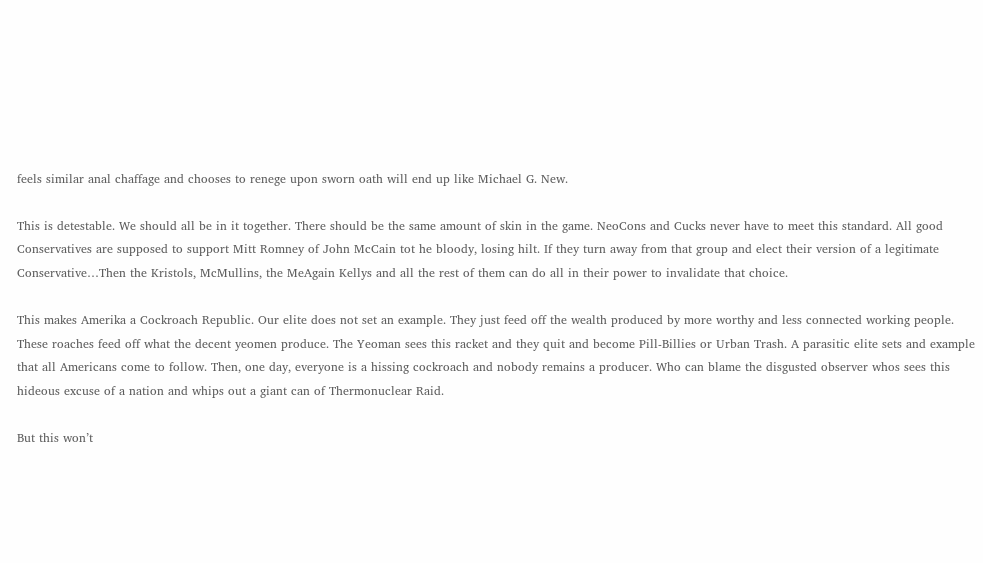feels similar anal chaffage and chooses to renege upon sworn oath will end up like Michael G. New.

This is detestable. We should all be in it together. There should be the same amount of skin in the game. NeoCons and Cucks never have to meet this standard. All good Conservatives are supposed to support Mitt Romney of John McCain tot he bloody, losing hilt. If they turn away from that group and elect their version of a legitimate Conservative…Then the Kristols, McMullins, the MeAgain Kellys and all the rest of them can do all in their power to invalidate that choice.

This makes Amerika a Cockroach Republic. Our elite does not set an example. They just feed off the wealth produced by more worthy and less connected working people. These roaches feed off what the decent yeomen produce. The Yeoman sees this racket and they quit and become Pill-Billies or Urban Trash. A parasitic elite sets and example that all Americans come to follow. Then, one day, everyone is a hissing cockroach and nobody remains a producer. Who can blame the disgusted observer whos sees this hideous excuse of a nation and whips out a giant can of Thermonuclear Raid.

But this won’t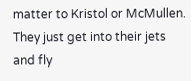matter to Kristol or McMullen. They just get into their jets and fly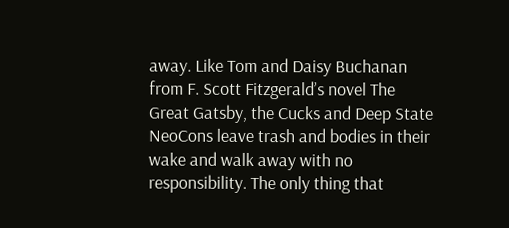away. Like Tom and Daisy Buchanan from F. Scott Fitzgerald’s novel The Great Gatsby, the Cucks and Deep State NeoCons leave trash and bodies in their wake and walk away with no responsibility. The only thing that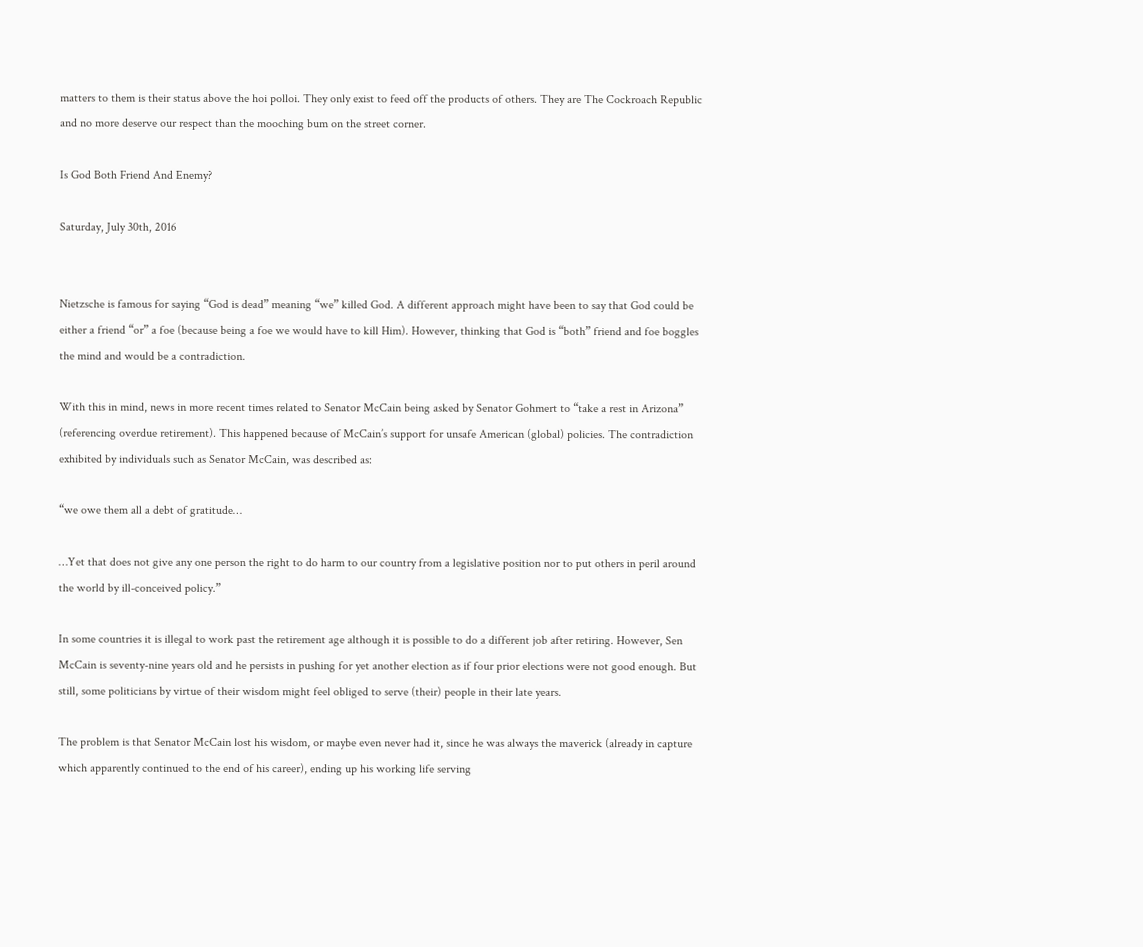matters to them is their status above the hoi polloi. They only exist to feed off the products of others. They are The Cockroach Republic and no more deserve our respect than the mooching bum on the street corner.

Is God Both Friend And Enemy?

Saturday, July 30th, 2016


Nietzsche is famous for saying “God is dead” meaning “we” killed God. A different approach might have been to say that God could be either a friend “or” a foe (because being a foe we would have to kill Him). However, thinking that God is “both” friend and foe boggles the mind and would be a contradiction.

With this in mind, news in more recent times related to Senator McCain being asked by Senator Gohmert to “take a rest in Arizona” (referencing overdue retirement). This happened because of McCain’s support for unsafe American (global) policies. The contradiction exhibited by individuals such as Senator McCain, was described as:

“we owe them all a debt of gratitude…

…Yet that does not give any one person the right to do harm to our country from a legislative position nor to put others in peril around the world by ill-conceived policy.”

In some countries it is illegal to work past the retirement age although it is possible to do a different job after retiring. However, Sen McCain is seventy-nine years old and he persists in pushing for yet another election as if four prior elections were not good enough. But still, some politicians by virtue of their wisdom might feel obliged to serve (their) people in their late years.

The problem is that Senator McCain lost his wisdom, or maybe even never had it, since he was always the maverick (already in capture which apparently continued to the end of his career), ending up his working life serving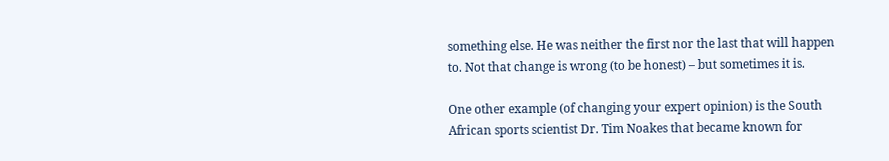something else. He was neither the first nor the last that will happen to. Not that change is wrong (to be honest) – but sometimes it is.

One other example (of changing your expert opinion) is the South African sports scientist Dr. Tim Noakes that became known for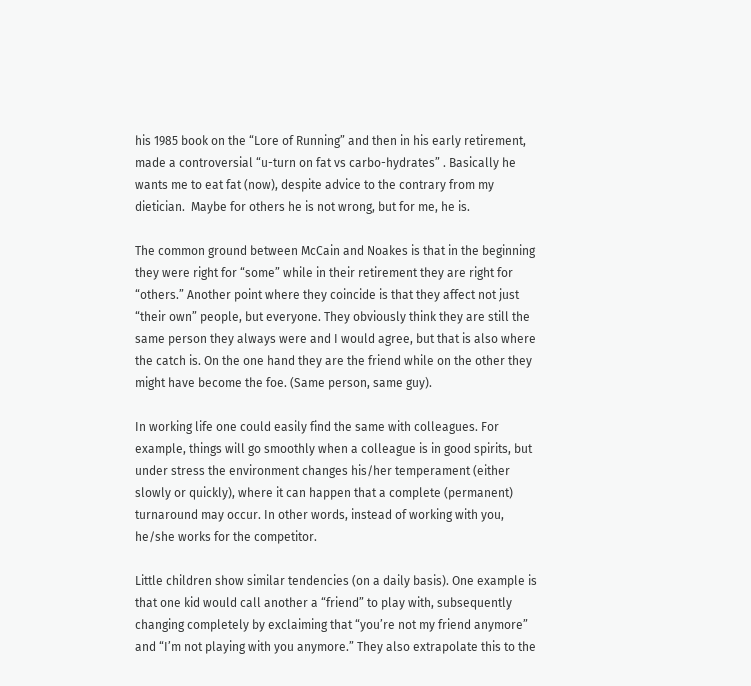his 1985 book on the “Lore of Running” and then in his early retirement, made a controversial “u-turn on fat vs carbo-hydrates” . Basically he wants me to eat fat (now), despite advice to the contrary from my dietician.  Maybe for others he is not wrong, but for me, he is.

The common ground between McCain and Noakes is that in the beginning they were right for “some” while in their retirement they are right for “others.” Another point where they coincide is that they affect not just “their own” people, but everyone. They obviously think they are still the same person they always were and I would agree, but that is also where the catch is. On the one hand they are the friend while on the other they might have become the foe. (Same person, same guy).

In working life one could easily find the same with colleagues. For example, things will go smoothly when a colleague is in good spirits, but under stress the environment changes his/her temperament (either slowly or quickly), where it can happen that a complete (permanent) turnaround may occur. In other words, instead of working with you, he/she works for the competitor.

Little children show similar tendencies (on a daily basis). One example is that one kid would call another a “friend” to play with, subsequently changing completely by exclaiming that “you’re not my friend anymore” and “I’m not playing with you anymore.” They also extrapolate this to the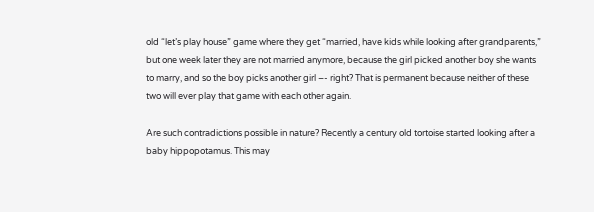old “let’s play house” game where they get “married, have kids while looking after grandparents,” but one week later they are not married anymore, because the girl picked another boy she wants to marry, and so the boy picks another girl –- right? That is permanent because neither of these two will ever play that game with each other again.

Are such contradictions possible in nature? Recently a century old tortoise started looking after a baby hippopotamus. This may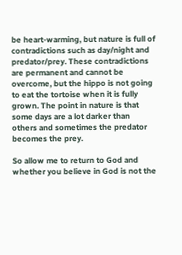be heart-warming, but nature is full of contradictions such as day/night and predator/prey. These contradictions are permanent and cannot be overcome, but the hippo is not going to eat the tortoise when it is fully grown. The point in nature is that some days are a lot darker than others and sometimes the predator becomes the prey.

So allow me to return to God and whether you believe in God is not the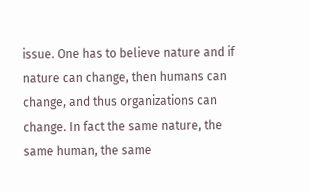issue. One has to believe nature and if nature can change, then humans can change, and thus organizations can change. In fact the same nature, the same human, the same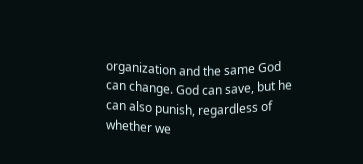organization and the same God can change. God can save, but he can also punish, regardless of whether we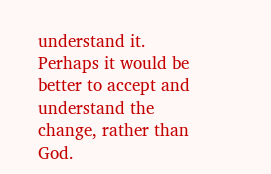understand it. Perhaps it would be better to accept and understand the change, rather than God.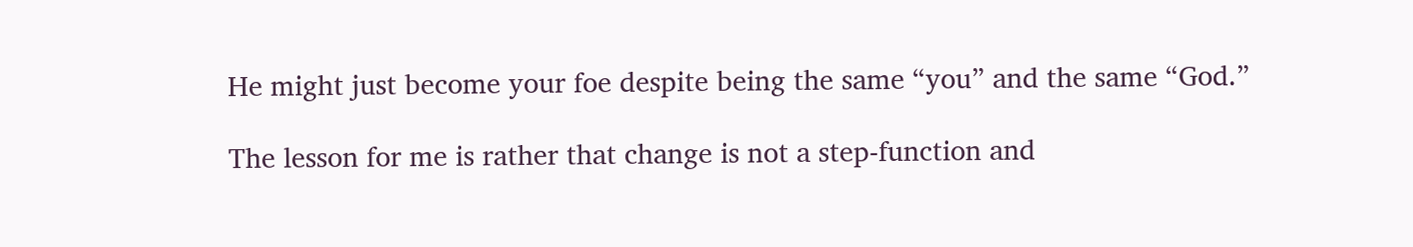He might just become your foe despite being the same “you” and the same “God.”

The lesson for me is rather that change is not a step-function and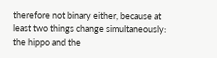therefore not binary either, because at least two things change simultaneously: the hippo and the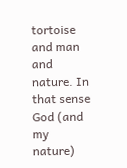tortoise and man and nature. In that sense God (and my nature)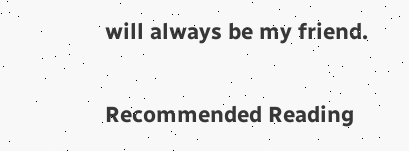will always be my friend.

Recommended Reading